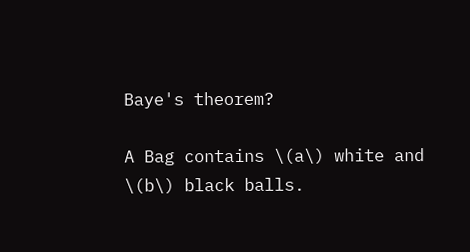Baye's theorem?

A Bag contains \(a\) white and \(b\) black balls.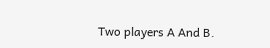Two players A And B.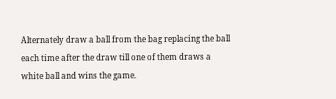Alternately draw a ball from the bag replacing the ball each time after the draw till one of them draws a white ball and wins the game.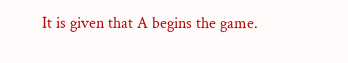It is given that A begins the game.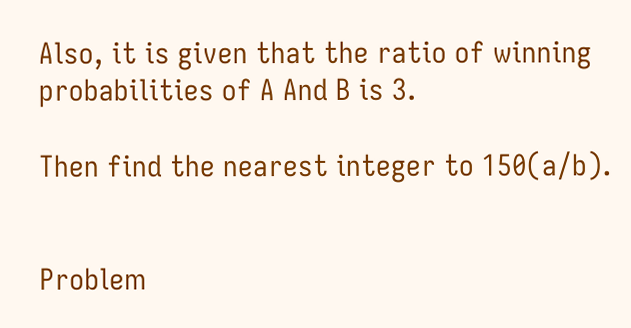Also, it is given that the ratio of winning probabilities of A And B is 3.

Then find the nearest integer to 150(a/b).


Problem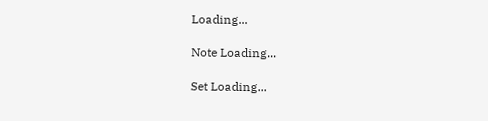Loading...

Note Loading...

Set Loading...